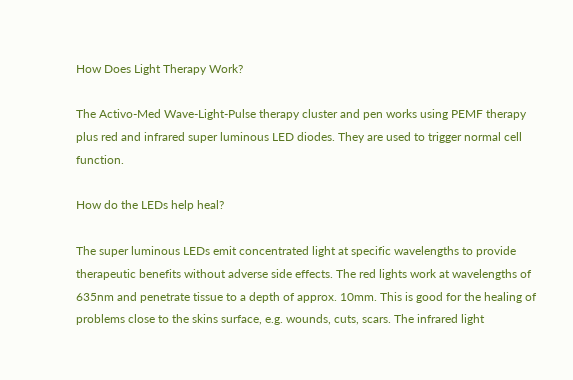How Does Light Therapy Work?

The Activo-Med Wave-Light-Pulse therapy cluster and pen works using PEMF therapy plus red and infrared super luminous LED diodes. They are used to trigger normal cell function.

How do the LEDs help heal?

The super luminous LEDs emit concentrated light at specific wavelengths to provide therapeutic benefits without adverse side effects. The red lights work at wavelengths of 635nm and penetrate tissue to a depth of approx. 10mm. This is good for the healing of problems close to the skins surface, e.g. wounds, cuts, scars. The infrared light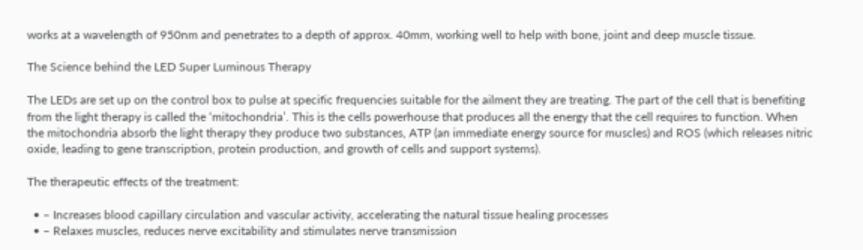works at a wavelength of 950nm and penetrates to a depth of approx. 40mm, working well to help with bone, joint and deep muscle tissue.

The Science behind the LED Super Luminous Therapy

The LEDs are set up on the control box to pulse at specific frequencies suitable for the ailment they are treating. The part of the cell that is benefiting from the light therapy is called the ‘mitochondria’. This is the cells powerhouse that produces all the energy that the cell requires to function. When the mitochondria absorb the light therapy they produce two substances, ATP (an immediate energy source for muscles) and ROS (which releases nitric oxide, leading to gene transcription, protein production, and growth of cells and support systems).

The therapeutic effects of the treatment:

  • – Increases blood capillary circulation and vascular activity, accelerating the natural tissue healing processes
  • – Relaxes muscles, reduces nerve excitability and stimulates nerve transmission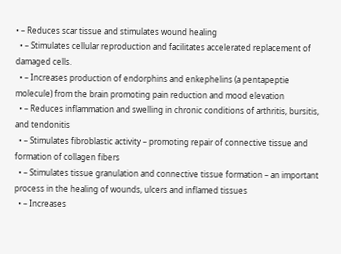• – Reduces scar tissue and stimulates wound healing
  • – Stimulates cellular reproduction and facilitates accelerated replacement of damaged cells.
  • – Increases production of endorphins and enkephelins (a pentapeptie molecule) from the brain promoting pain reduction and mood elevation
  • – Reduces inflammation and swelling in chronic conditions of arthritis, bursitis, and tendonitis
  • – Stimulates fibroblastic activity – promoting repair of connective tissue and formation of collagen fibers
  • – Stimulates tissue granulation and connective tissue formation – an important process in the healing of wounds, ulcers and inflamed tissues
  • – Increases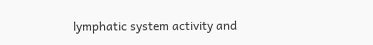lymphatic system activity and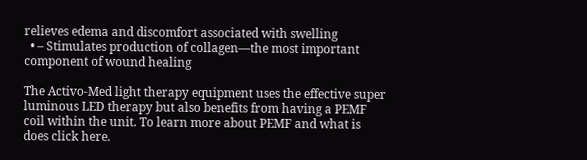relieves edema and discomfort associated with swelling
  • – Stimulates production of collagen—the most important component of wound healing

The Activo-Med light therapy equipment uses the effective super luminous LED therapy but also benefits from having a PEMF coil within the unit. To learn more about PEMF and what is does click here.